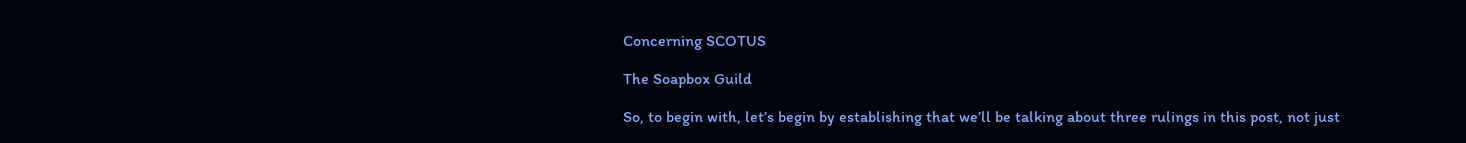Concerning SCOTUS

The Soapbox Guild

So, to begin with, let’s begin by establishing that we’ll be talking about three rulings in this post, not just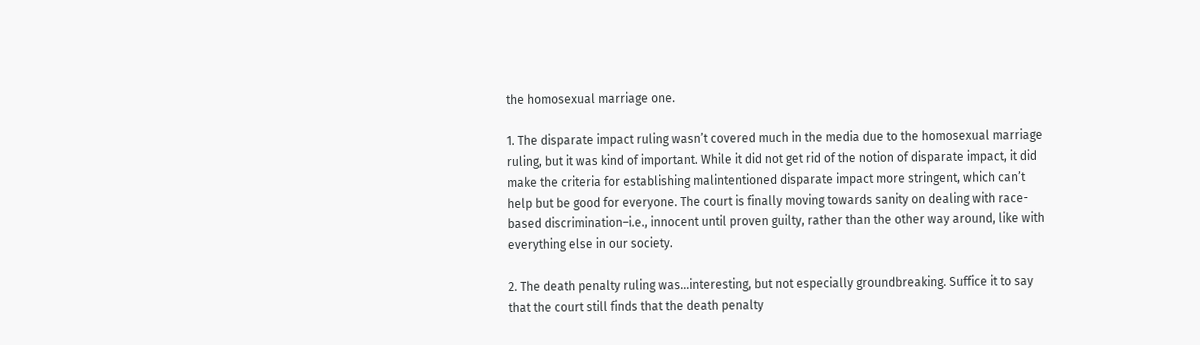the homosexual marriage one.

1. The disparate impact ruling wasn’t covered much in the media due to the homosexual marriage ruling, but it was kind of important. While it did not get rid of the notion of disparate impact, it did make the criteria for establishing malintentioned disparate impact more stringent, which can’t help but be good for everyone. The court is finally moving towards sanity on dealing with race-based discrimination–i.e., innocent until proven guilty, rather than the other way around, like with everything else in our society.

2. The death penalty ruling was…interesting, but not especially groundbreaking. Suffice it to say that the court still finds that the death penalty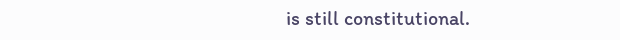is still constitutional.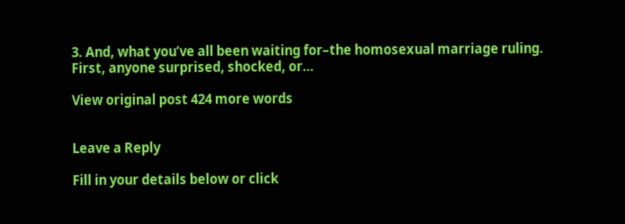3. And, what you’ve all been waiting for–the homosexual marriage ruling. First, anyone surprised, shocked, or…

View original post 424 more words


Leave a Reply

Fill in your details below or click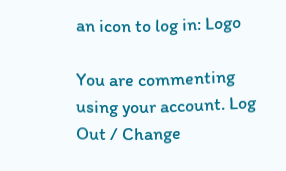an icon to log in: Logo

You are commenting using your account. Log Out / Change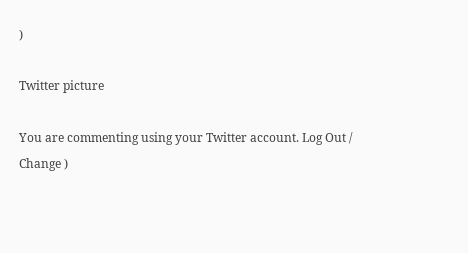)

Twitter picture

You are commenting using your Twitter account. Log Out / Change )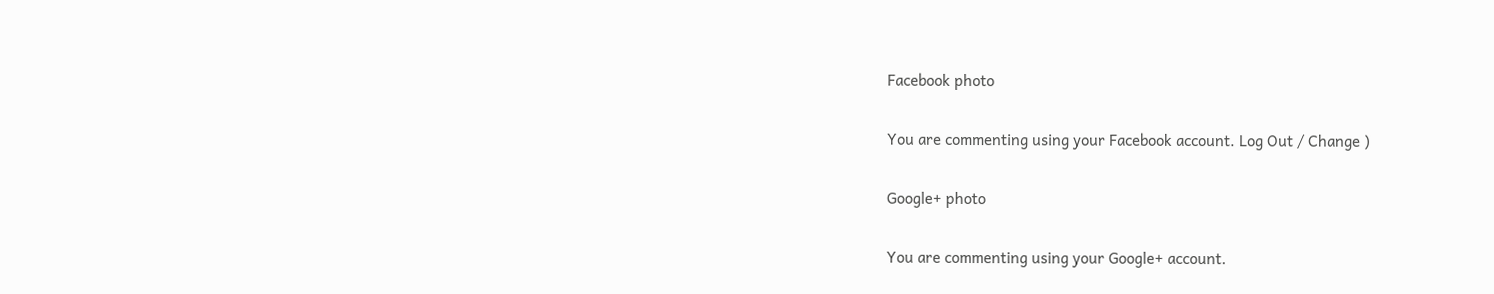Facebook photo

You are commenting using your Facebook account. Log Out / Change )

Google+ photo

You are commenting using your Google+ account.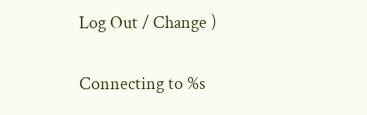Log Out / Change )

Connecting to %s